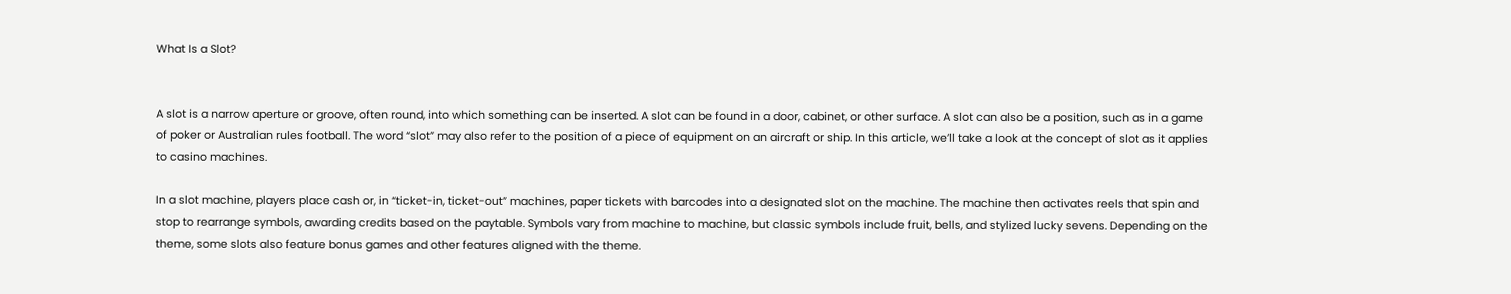What Is a Slot?


A slot is a narrow aperture or groove, often round, into which something can be inserted. A slot can be found in a door, cabinet, or other surface. A slot can also be a position, such as in a game of poker or Australian rules football. The word “slot” may also refer to the position of a piece of equipment on an aircraft or ship. In this article, we’ll take a look at the concept of slot as it applies to casino machines.

In a slot machine, players place cash or, in “ticket-in, ticket-out” machines, paper tickets with barcodes into a designated slot on the machine. The machine then activates reels that spin and stop to rearrange symbols, awarding credits based on the paytable. Symbols vary from machine to machine, but classic symbols include fruit, bells, and stylized lucky sevens. Depending on the theme, some slots also feature bonus games and other features aligned with the theme.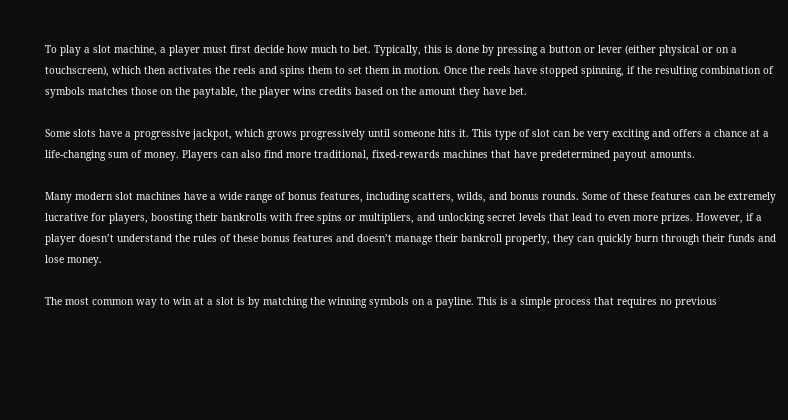To play a slot machine, a player must first decide how much to bet. Typically, this is done by pressing a button or lever (either physical or on a touchscreen), which then activates the reels and spins them to set them in motion. Once the reels have stopped spinning, if the resulting combination of symbols matches those on the paytable, the player wins credits based on the amount they have bet.

Some slots have a progressive jackpot, which grows progressively until someone hits it. This type of slot can be very exciting and offers a chance at a life-changing sum of money. Players can also find more traditional, fixed-rewards machines that have predetermined payout amounts.

Many modern slot machines have a wide range of bonus features, including scatters, wilds, and bonus rounds. Some of these features can be extremely lucrative for players, boosting their bankrolls with free spins or multipliers, and unlocking secret levels that lead to even more prizes. However, if a player doesn’t understand the rules of these bonus features and doesn’t manage their bankroll properly, they can quickly burn through their funds and lose money.

The most common way to win at a slot is by matching the winning symbols on a payline. This is a simple process that requires no previous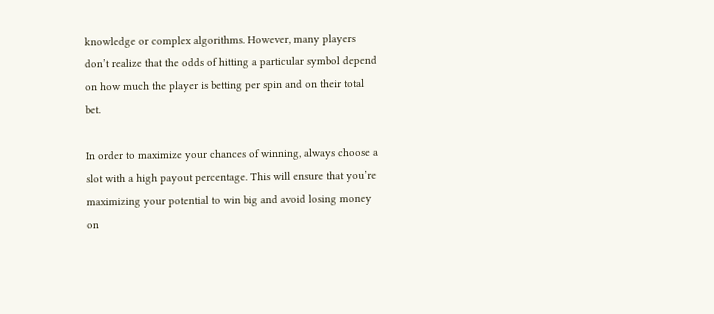knowledge or complex algorithms. However, many players don’t realize that the odds of hitting a particular symbol depend on how much the player is betting per spin and on their total bet.

In order to maximize your chances of winning, always choose a slot with a high payout percentage. This will ensure that you’re maximizing your potential to win big and avoid losing money on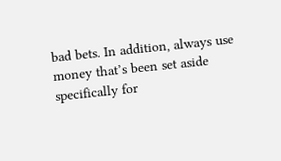bad bets. In addition, always use money that’s been set aside specifically for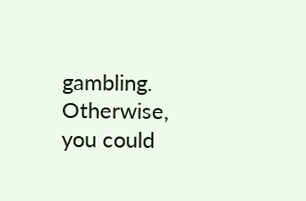gambling. Otherwise, you could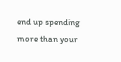end up spending more than your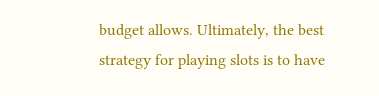budget allows. Ultimately, the best strategy for playing slots is to have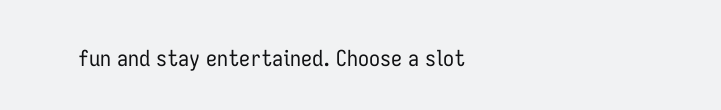fun and stay entertained. Choose a slot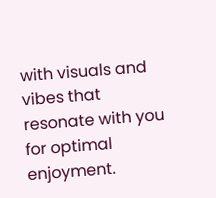with visuals and vibes that resonate with you for optimal enjoyment.